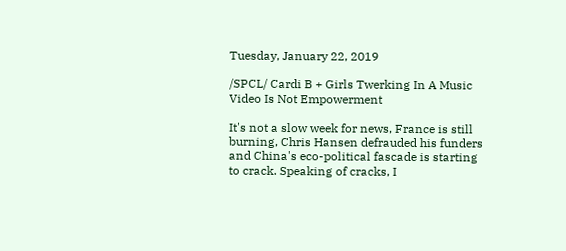Tuesday, January 22, 2019

/SPCL/ Cardi B + Girls Twerking In A Music Video Is Not Empowerment

It's not a slow week for news, France is still burning, Chris Hansen defrauded his funders and China's eco-political fascade is starting to crack. Speaking of cracks, I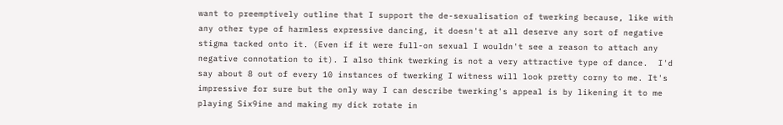want to preemptively outline that I support the de-sexualisation of twerking because, like with any other type of harmless expressive dancing, it doesn't at all deserve any sort of negative stigma tacked onto it. (Even if it were full-on sexual I wouldn't see a reason to attach any negative connotation to it). I also think twerking is not a very attractive type of dance.  I'd say about 8 out of every 10 instances of twerking I witness will look pretty corny to me. It's impressive for sure but the only way I can describe twerking's appeal is by likening it to me playing Six9ine and making my dick rotate in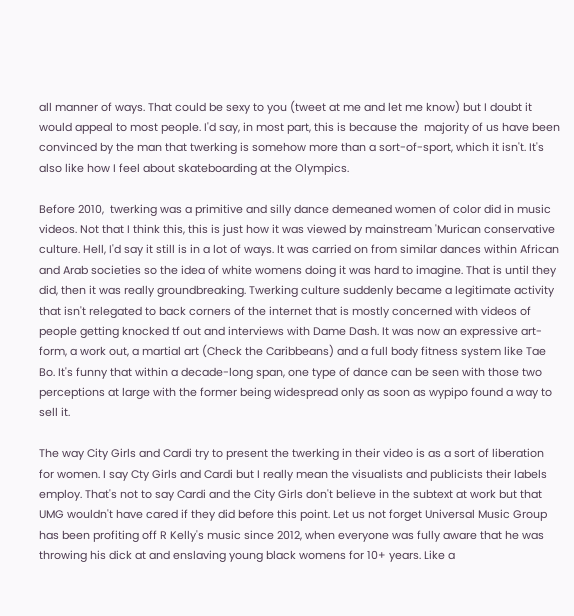all manner of ways. That could be sexy to you (tweet at me and let me know) but I doubt it would appeal to most people. I'd say, in most part, this is because the  majority of us have been convinced by the man that twerking is somehow more than a sort-of-sport, which it isn't. It's also like how I feel about skateboarding at the Olympics.

Before 2010,  twerking was a primitive and silly dance demeaned women of color did in music videos. Not that I think this, this is just how it was viewed by mainstream 'Murican conservative culture. Hell, I'd say it still is in a lot of ways. It was carried on from similar dances within African and Arab societies so the idea of white womens doing it was hard to imagine. That is until they did, then it was really groundbreaking. Twerking culture suddenly became a legitimate activity that isn't relegated to back corners of the internet that is mostly concerned with videos of people getting knocked tf out and interviews with Dame Dash. It was now an expressive art-form, a work out, a martial art (Check the Caribbeans) and a full body fitness system like Tae Bo. It's funny that within a decade-long span, one type of dance can be seen with those two perceptions at large with the former being widespread only as soon as wypipo found a way to sell it.

The way City Girls and Cardi try to present the twerking in their video is as a sort of liberation for women. I say Cty Girls and Cardi but I really mean the visualists and publicists their labels employ. That's not to say Cardi and the City Girls don't believe in the subtext at work but that UMG wouldn't have cared if they did before this point. Let us not forget Universal Music Group has been profiting off R Kelly's music since 2012, when everyone was fully aware that he was throwing his dick at and enslaving young black womens for 10+ years. Like a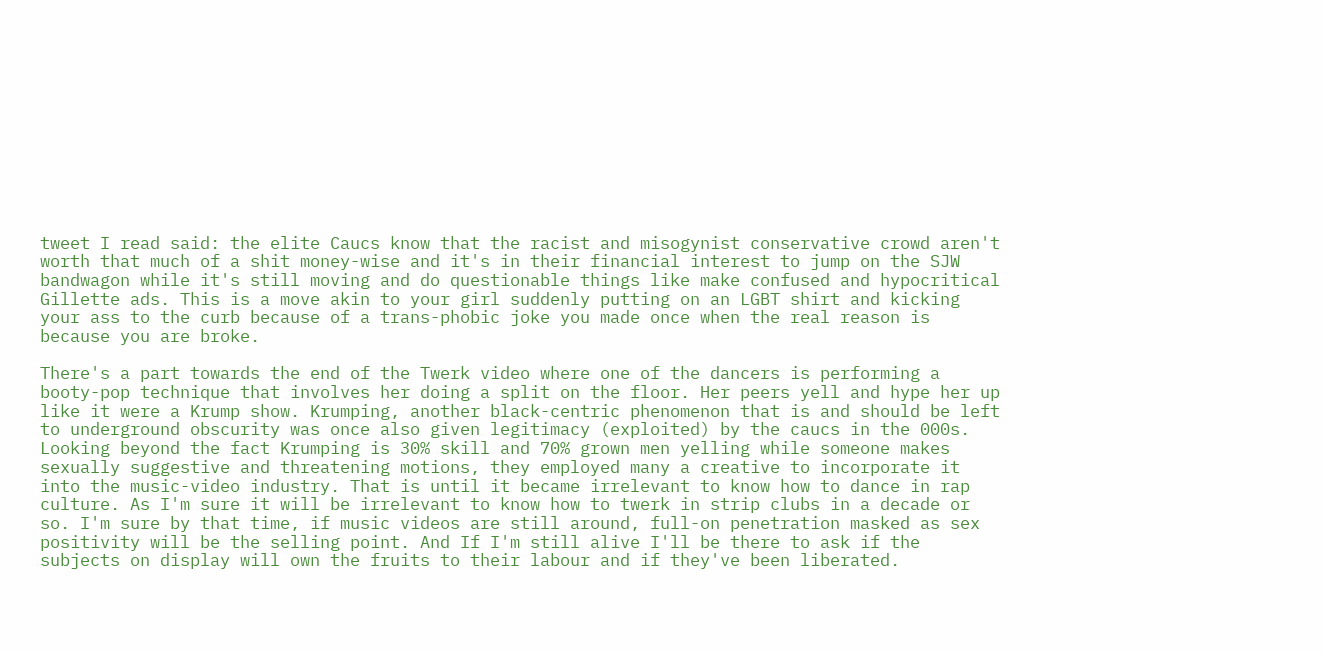tweet I read said: the elite Caucs know that the racist and misogynist conservative crowd aren't worth that much of a shit money-wise and it's in their financial interest to jump on the SJW bandwagon while it's still moving and do questionable things like make confused and hypocritical Gillette ads. This is a move akin to your girl suddenly putting on an LGBT shirt and kicking your ass to the curb because of a trans-phobic joke you made once when the real reason is because you are broke.

There's a part towards the end of the Twerk video where one of the dancers is performing a booty-pop technique that involves her doing a split on the floor. Her peers yell and hype her up like it were a Krump show. Krumping, another black-centric phenomenon that is and should be left to underground obscurity was once also given legitimacy (exploited) by the caucs in the 000s. Looking beyond the fact Krumping is 30% skill and 70% grown men yelling while someone makes sexually suggestive and threatening motions, they employed many a creative to incorporate it into the music-video industry. That is until it became irrelevant to know how to dance in rap culture. As I'm sure it will be irrelevant to know how to twerk in strip clubs in a decade or so. I'm sure by that time, if music videos are still around, full-on penetration masked as sex positivity will be the selling point. And If I'm still alive I'll be there to ask if the subjects on display will own the fruits to their labour and if they've been liberated.